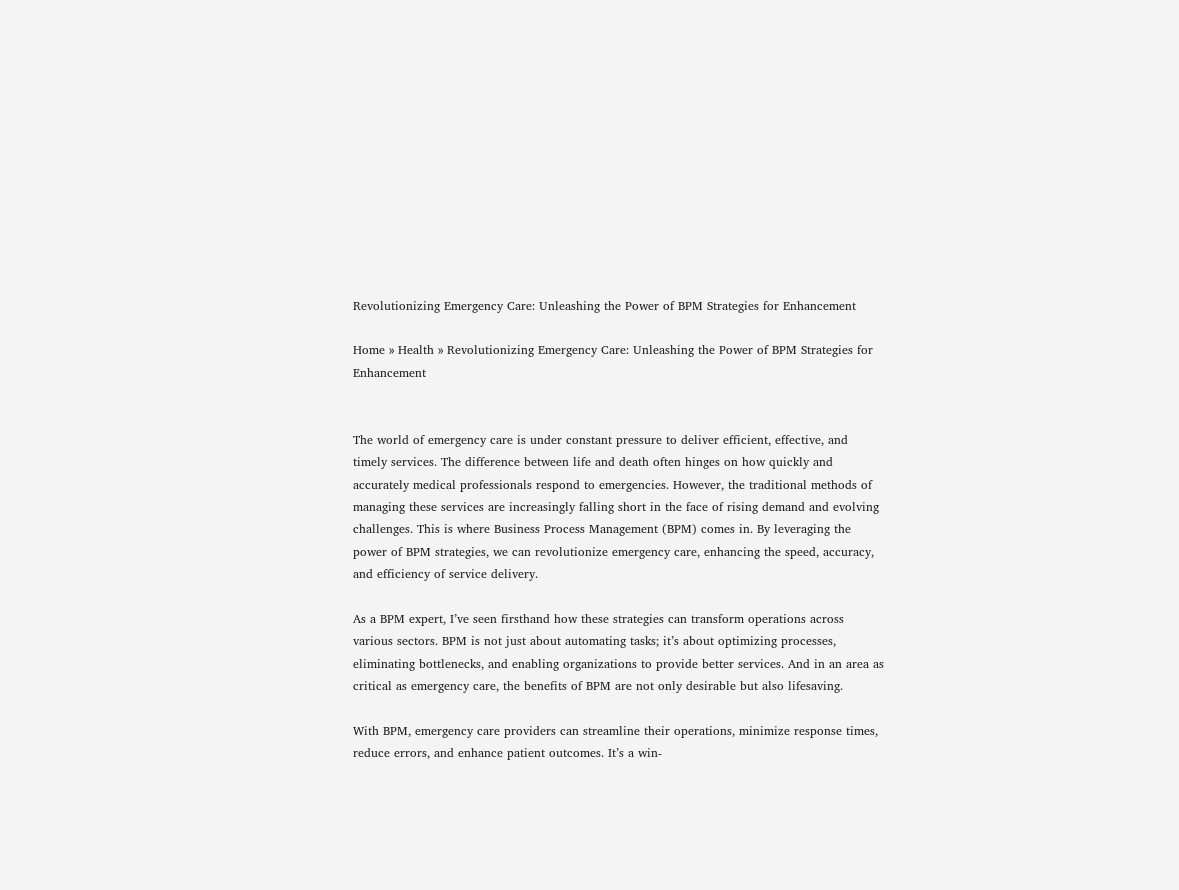Revolutionizing Emergency Care: Unleashing the Power of BPM Strategies for Enhancement

Home » Health » Revolutionizing Emergency Care: Unleashing the Power of BPM Strategies for Enhancement


The world of emergency care is under constant pressure to deliver efficient, effective, and timely services. The difference between life and death often hinges on how quickly and accurately medical professionals respond to emergencies. However, the traditional methods of managing these services are increasingly falling short in the face of rising demand and evolving challenges. This is where Business Process Management (BPM) comes in. By leveraging the power of BPM strategies, we can revolutionize emergency care, enhancing the speed, accuracy, and efficiency of service delivery.

As a BPM expert, I’ve seen firsthand how these strategies can transform operations across various sectors. BPM is not just about automating tasks; it’s about optimizing processes, eliminating bottlenecks, and enabling organizations to provide better services. And in an area as critical as emergency care, the benefits of BPM are not only desirable but also lifesaving.

With BPM, emergency care providers can streamline their operations, minimize response times, reduce errors, and enhance patient outcomes. It’s a win-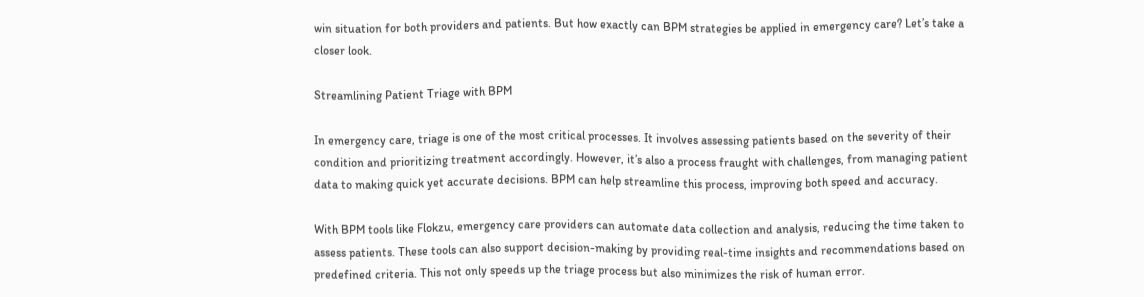win situation for both providers and patients. But how exactly can BPM strategies be applied in emergency care? Let’s take a closer look.

Streamlining Patient Triage with BPM

In emergency care, triage is one of the most critical processes. It involves assessing patients based on the severity of their condition and prioritizing treatment accordingly. However, it’s also a process fraught with challenges, from managing patient data to making quick yet accurate decisions. BPM can help streamline this process, improving both speed and accuracy.

With BPM tools like Flokzu, emergency care providers can automate data collection and analysis, reducing the time taken to assess patients. These tools can also support decision-making by providing real-time insights and recommendations based on predefined criteria. This not only speeds up the triage process but also minimizes the risk of human error.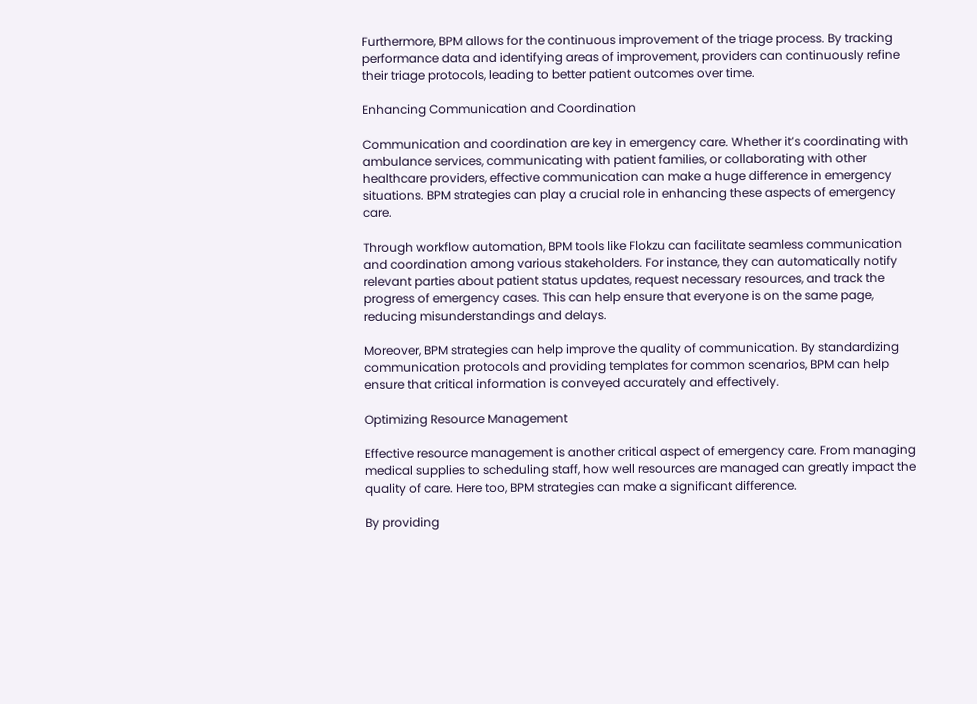Furthermore, BPM allows for the continuous improvement of the triage process. By tracking performance data and identifying areas of improvement, providers can continuously refine their triage protocols, leading to better patient outcomes over time.

Enhancing Communication and Coordination

Communication and coordination are key in emergency care. Whether it’s coordinating with ambulance services, communicating with patient families, or collaborating with other healthcare providers, effective communication can make a huge difference in emergency situations. BPM strategies can play a crucial role in enhancing these aspects of emergency care.

Through workflow automation, BPM tools like Flokzu can facilitate seamless communication and coordination among various stakeholders. For instance, they can automatically notify relevant parties about patient status updates, request necessary resources, and track the progress of emergency cases. This can help ensure that everyone is on the same page, reducing misunderstandings and delays.

Moreover, BPM strategies can help improve the quality of communication. By standardizing communication protocols and providing templates for common scenarios, BPM can help ensure that critical information is conveyed accurately and effectively.

Optimizing Resource Management

Effective resource management is another critical aspect of emergency care. From managing medical supplies to scheduling staff, how well resources are managed can greatly impact the quality of care. Here too, BPM strategies can make a significant difference.

By providing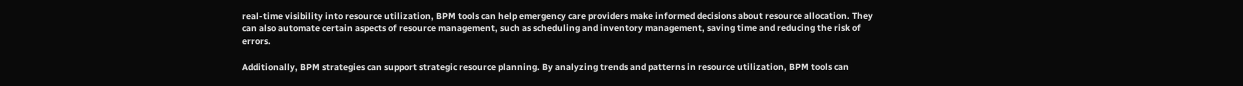real-time visibility into resource utilization, BPM tools can help emergency care providers make informed decisions about resource allocation. They can also automate certain aspects of resource management, such as scheduling and inventory management, saving time and reducing the risk of errors.

Additionally, BPM strategies can support strategic resource planning. By analyzing trends and patterns in resource utilization, BPM tools can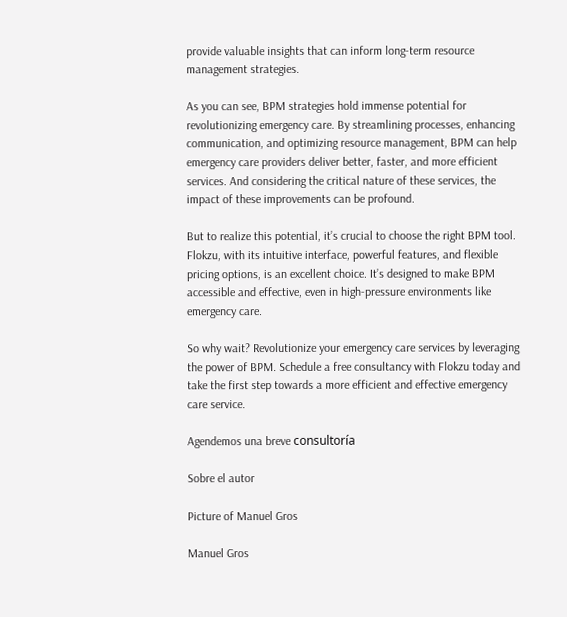provide valuable insights that can inform long-term resource management strategies.

As you can see, BPM strategies hold immense potential for revolutionizing emergency care. By streamlining processes, enhancing communication, and optimizing resource management, BPM can help emergency care providers deliver better, faster, and more efficient services. And considering the critical nature of these services, the impact of these improvements can be profound.

But to realize this potential, it’s crucial to choose the right BPM tool. Flokzu, with its intuitive interface, powerful features, and flexible pricing options, is an excellent choice. It’s designed to make BPM accessible and effective, even in high-pressure environments like emergency care.

So why wait? Revolutionize your emergency care services by leveraging the power of BPM. Schedule a free consultancy with Flokzu today and take the first step towards a more efficient and effective emergency care service.

Agendemos una breve consultoría

Sobre el autor

Picture of Manuel Gros

Manuel Gros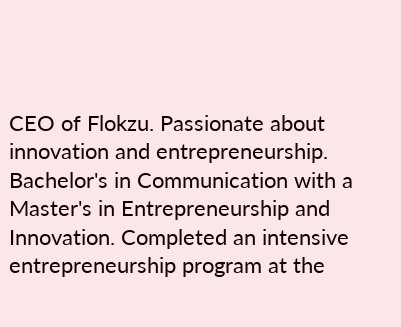CEO of Flokzu. Passionate about innovation and entrepreneurship. Bachelor's in Communication with a Master's in Entrepreneurship and Innovation. Completed an intensive entrepreneurship program at the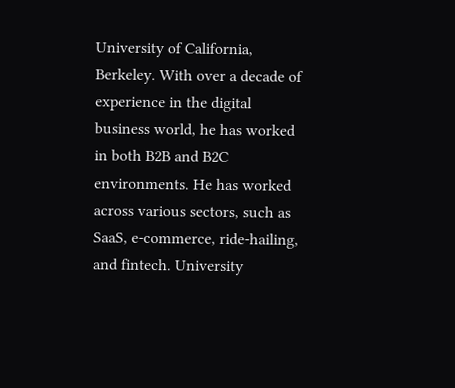University of California, Berkeley. With over a decade of experience in the digital business world, he has worked in both B2B and B2C environments. He has worked across various sectors, such as SaaS, e-commerce, ride-hailing, and fintech. University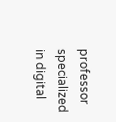professor specialized in digital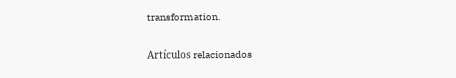transformation.

Artículos relacionados